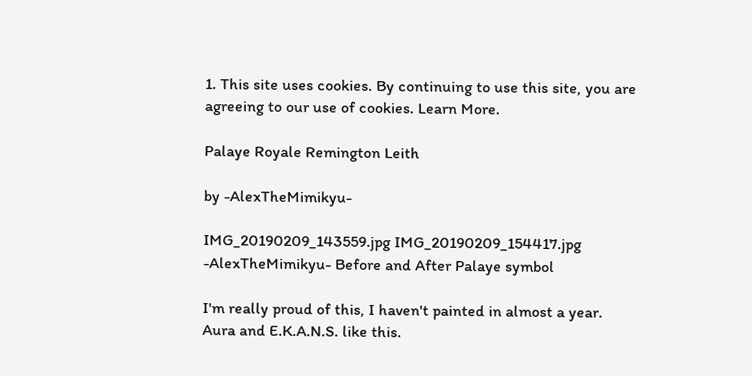1. This site uses cookies. By continuing to use this site, you are agreeing to our use of cookies. Learn More.

Palaye Royale Remington Leith

by -AlexTheMimikyu-

IMG_20190209_143559.jpg IMG_20190209_154417.jpg
-AlexTheMimikyu- Before and After Palaye symbol

I'm really proud of this, I haven't painted in almost a year.
Aura and E.K.A.N.S. like this.